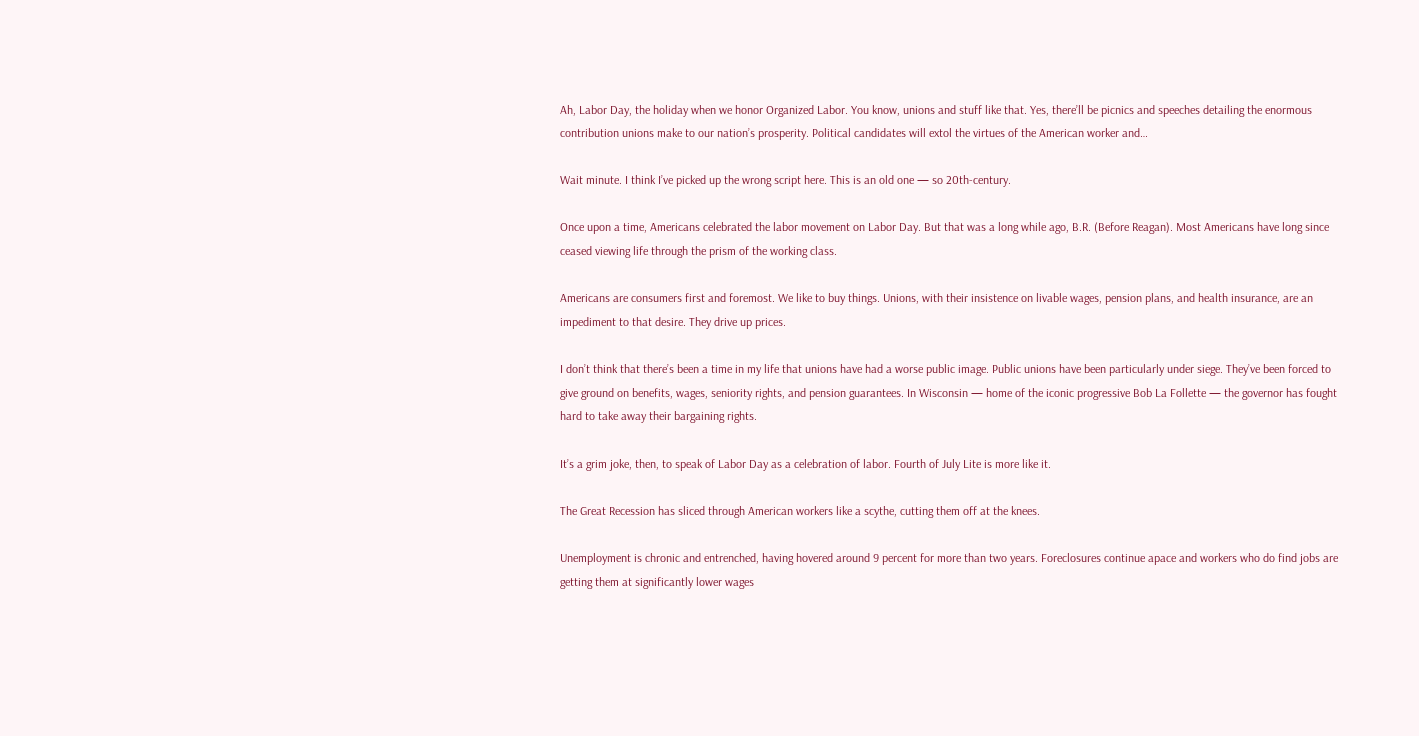Ah, Labor Day, the holiday when we honor Organized Labor. You know, unions and stuff like that. Yes, there’ll be picnics and speeches detailing the enormous contribution unions make to our nation’s prosperity. Political candidates will extol the virtues of the American worker and…

Wait minute. I think I’ve picked up the wrong script here. This is an old one — so 20th-century.

Once upon a time, Americans celebrated the labor movement on Labor Day. But that was a long while ago, B.R. (Before Reagan). Most Americans have long since ceased viewing life through the prism of the working class.

Americans are consumers first and foremost. We like to buy things. Unions, with their insistence on livable wages, pension plans, and health insurance, are an impediment to that desire. They drive up prices.

I don’t think that there’s been a time in my life that unions have had a worse public image. Public unions have been particularly under siege. They’ve been forced to give ground on benefits, wages, seniority rights, and pension guarantees. In Wisconsin — home of the iconic progressive Bob La Follette — the governor has fought hard to take away their bargaining rights.

It’s a grim joke, then, to speak of Labor Day as a celebration of labor. Fourth of July Lite is more like it.

The Great Recession has sliced through American workers like a scythe, cutting them off at the knees.

Unemployment is chronic and entrenched, having hovered around 9 percent for more than two years. Foreclosures continue apace and workers who do find jobs are getting them at significantly lower wages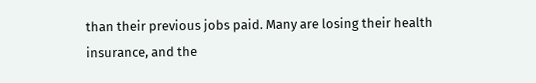than their previous jobs paid. Many are losing their health insurance, and the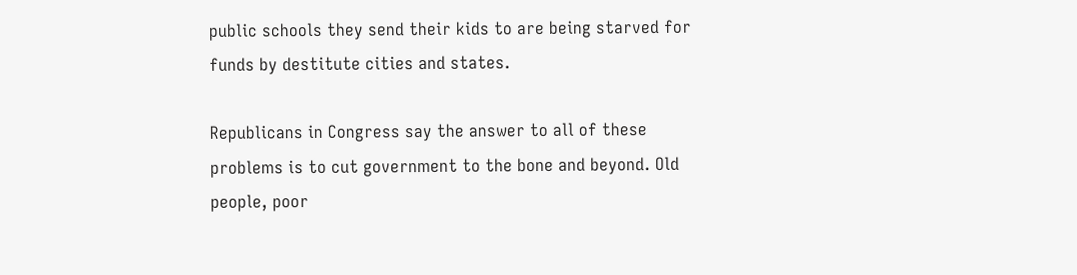public schools they send their kids to are being starved for funds by destitute cities and states.

Republicans in Congress say the answer to all of these problems is to cut government to the bone and beyond. Old people, poor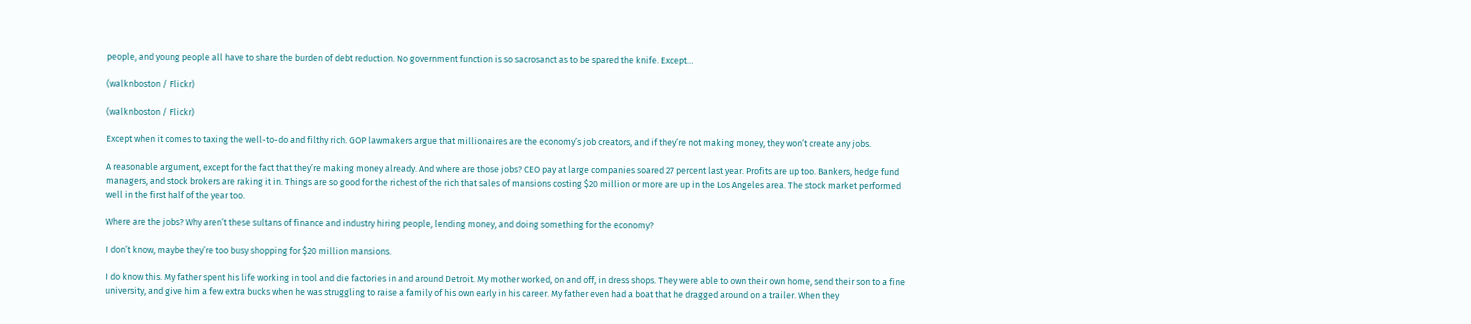people, and young people all have to share the burden of debt reduction. No government function is so sacrosanct as to be spared the knife. Except…

(walknboston / Flickr)

(walknboston / Flickr)

Except when it comes to taxing the well-to-do and filthy rich. GOP lawmakers argue that millionaires are the economy’s job creators, and if they’re not making money, they won’t create any jobs.

A reasonable argument, except for the fact that they’re making money already. And where are those jobs? CEO pay at large companies soared 27 percent last year. Profits are up too. Bankers, hedge fund managers, and stock brokers are raking it in. Things are so good for the richest of the rich that sales of mansions costing $20 million or more are up in the Los Angeles area. The stock market performed well in the first half of the year too.

Where are the jobs? Why aren’t these sultans of finance and industry hiring people, lending money, and doing something for the economy?

I don’t know, maybe they’re too busy shopping for $20 million mansions.

I do know this. My father spent his life working in tool and die factories in and around Detroit. My mother worked, on and off, in dress shops. They were able to own their own home, send their son to a fine university, and give him a few extra bucks when he was struggling to raise a family of his own early in his career. My father even had a boat that he dragged around on a trailer. When they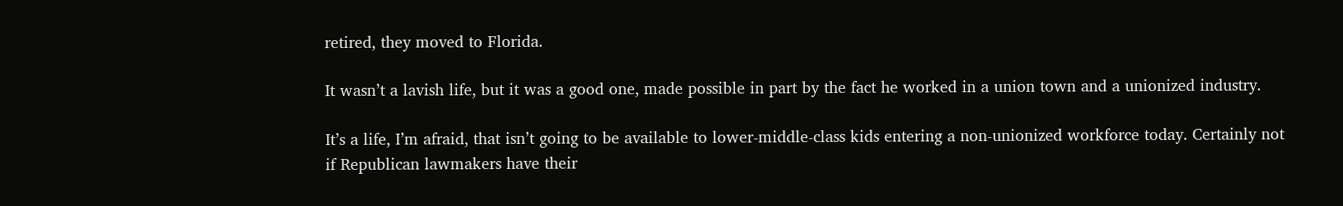retired, they moved to Florida.

It wasn’t a lavish life, but it was a good one, made possible in part by the fact he worked in a union town and a unionized industry.

It’s a life, I’m afraid, that isn’t going to be available to lower-middle-class kids entering a non-unionized workforce today. Certainly not if Republican lawmakers have their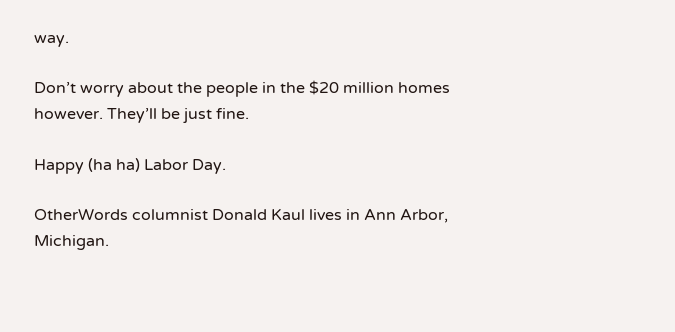way.

Don’t worry about the people in the $20 million homes however. They’ll be just fine.

Happy (ha ha) Labor Day.

OtherWords columnist Donald Kaul lives in Ann Arbor, Michigan.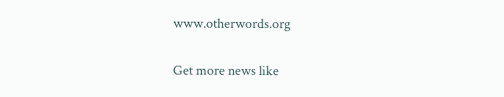www.otherwords.org

Get more news like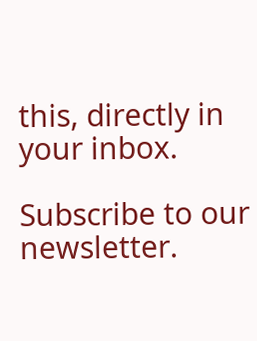this, directly in your inbox.

Subscribe to our newsletter.